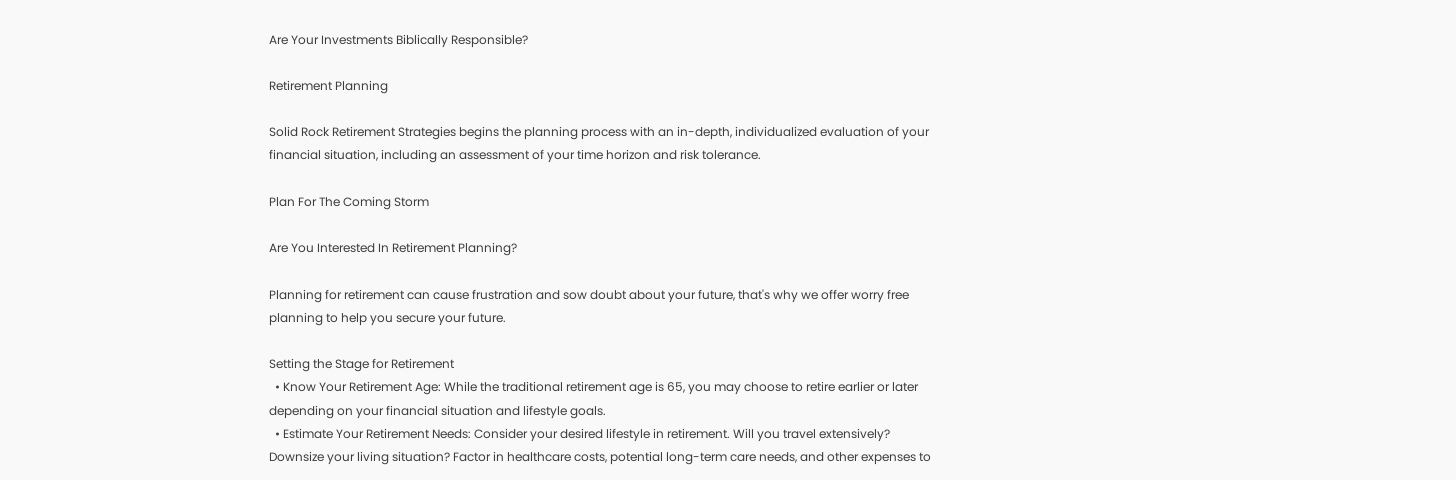Are Your Investments Biblically Responsible?

Retirement Planning

Solid Rock Retirement Strategies begins the planning process with an in-depth, individualized evaluation of your financial situation, including an assessment of your time horizon and risk tolerance.

Plan For The Coming Storm

Are You Interested In Retirement Planning?

Planning for retirement can cause frustration and sow doubt about your future, that's why we offer worry free planning to help you secure your future.

Setting the Stage for Retirement
  • Know Your Retirement Age: While the traditional retirement age is 65, you may choose to retire earlier or later depending on your financial situation and lifestyle goals.
  • Estimate Your Retirement Needs: Consider your desired lifestyle in retirement. Will you travel extensively? Downsize your living situation? Factor in healthcare costs, potential long-term care needs, and other expenses to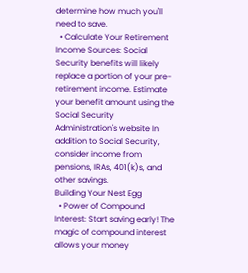determine how much you'll need to save.
  • Calculate Your Retirement Income Sources: Social Security benefits will likely replace a portion of your pre-retirement income. Estimate your benefit amount using the Social Security Administration's website In addition to Social Security, consider income from pensions, IRAs, 401(k)s, and other savings.
Building Your Nest Egg
  • Power of Compound Interest: Start saving early! The magic of compound interest allows your money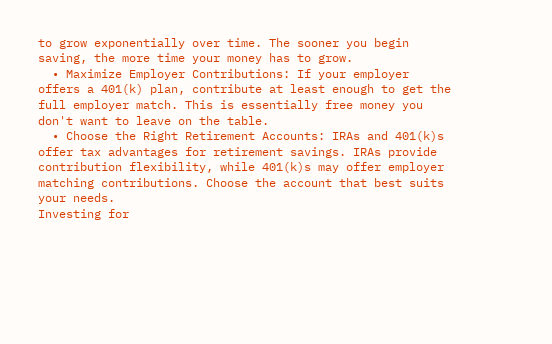to grow exponentially over time. The sooner you begin saving, the more time your money has to grow.
  • Maximize Employer Contributions: If your employer offers a 401(k) plan, contribute at least enough to get the full employer match. This is essentially free money you don't want to leave on the table.
  • Choose the Right Retirement Accounts: IRAs and 401(k)s offer tax advantages for retirement savings. IRAs provide contribution flexibility, while 401(k)s may offer employer matching contributions. Choose the account that best suits your needs.
Investing for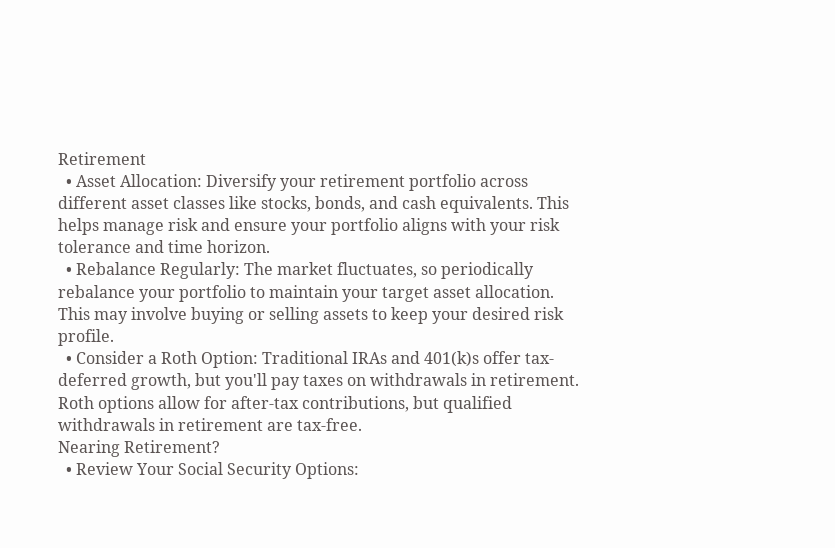Retirement
  • Asset Allocation: Diversify your retirement portfolio across different asset classes like stocks, bonds, and cash equivalents. This helps manage risk and ensure your portfolio aligns with your risk tolerance and time horizon.
  • Rebalance Regularly: The market fluctuates, so periodically rebalance your portfolio to maintain your target asset allocation. This may involve buying or selling assets to keep your desired risk profile.
  • Consider a Roth Option: Traditional IRAs and 401(k)s offer tax-deferred growth, but you'll pay taxes on withdrawals in retirement. Roth options allow for after-tax contributions, but qualified withdrawals in retirement are tax-free.
Nearing Retirement?
  • Review Your Social Security Options: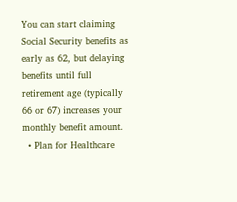You can start claiming Social Security benefits as early as 62, but delaying benefits until full retirement age (typically 66 or 67) increases your monthly benefit amount.
  • Plan for Healthcare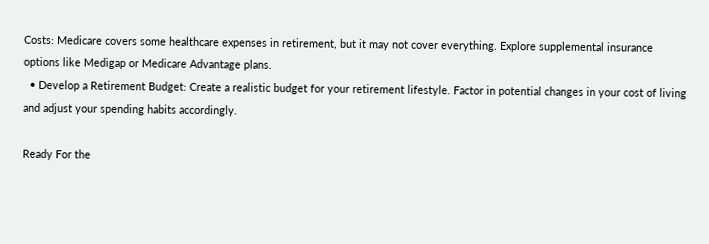Costs: Medicare covers some healthcare expenses in retirement, but it may not cover everything. Explore supplemental insurance options like Medigap or Medicare Advantage plans.
  • Develop a Retirement Budget: Create a realistic budget for your retirement lifestyle. Factor in potential changes in your cost of living and adjust your spending habits accordingly.

Ready For the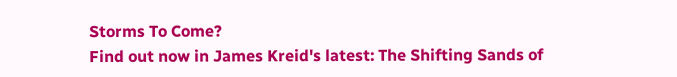Storms To Come?
Find out now in James Kreid's latest: The Shifting Sands of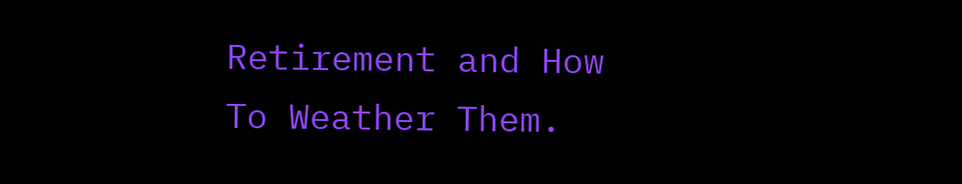Retirement and How To Weather Them.